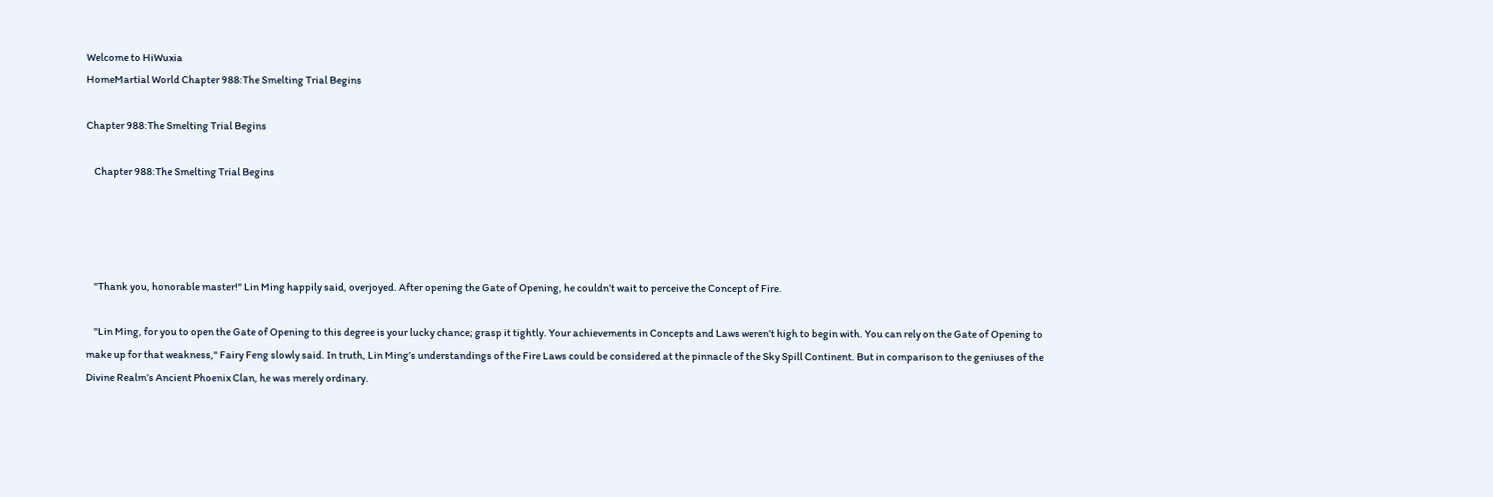Welcome to HiWuxia
HomeMartial World Chapter 988:The Smelting Trial Begins

Chapter 988:The Smelting Trial Begins

    Chapter 988:The Smelting Trial Begins




    "Thank you, honorable master!" Lin Ming happily said, overjoyed. After opening the Gate of Opening, he couldn’t wait to perceive the Concept of Fire.

    "Lin Ming, for you to open the Gate of Opening to this degree is your lucky chance; grasp it tightly. Your achievements in Concepts and Laws weren’t high to begin with. You can rely on the Gate of Opening to make up for that weakness," Fairy Feng slowly said. In truth, Lin Ming’s understandings of the Fire Laws could be considered at the pinnacle of the Sky Spill Continent. But in comparison to the geniuses of the Divine Realm’s Ancient Phoenix Clan, he was merely ordinary.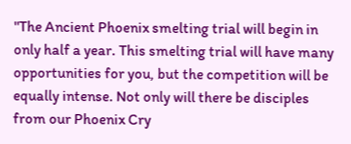"The Ancient Phoenix smelting trial will begin in only half a year. This smelting trial will have many opportunities for you, but the competition will be equally intense. Not only will there be disciples from our Phoenix Cry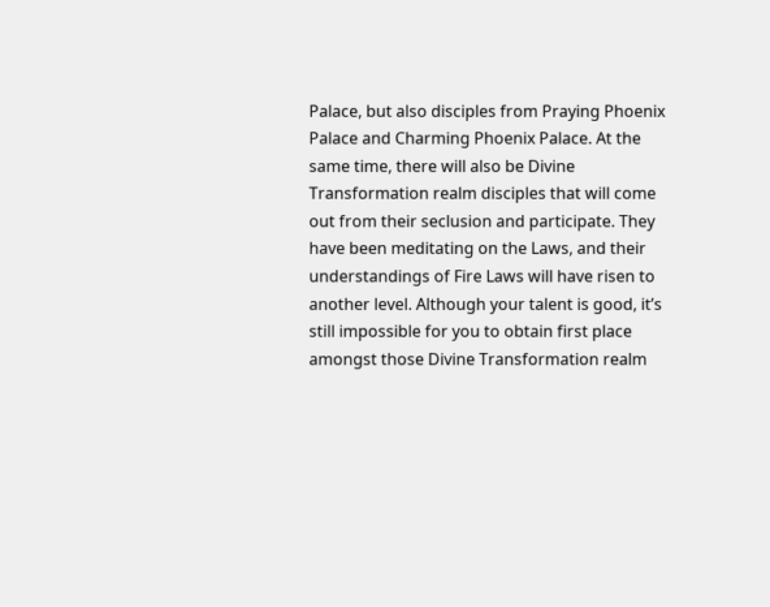Palace, but also disciples from Praying Phoenix Palace and Charming Phoenix Palace. At the same time, there will also be Divine Transformation realm disciples that will come out from their seclusion and participate. They have been meditating on the Laws, and their understandings of Fire Laws will have risen to another level. Although your talent is good, it’s still impossible for you to obtain first place amongst those Divine Transformation realm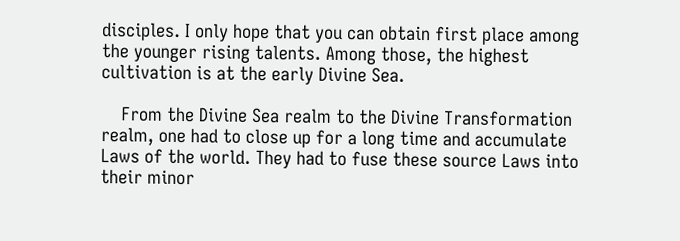disciples. I only hope that you can obtain first place among the younger rising talents. Among those, the highest cultivation is at the early Divine Sea.

    From the Divine Sea realm to the Divine Transformation realm, one had to close up for a long time and accumulate Laws of the world. They had to fuse these source Laws into their minor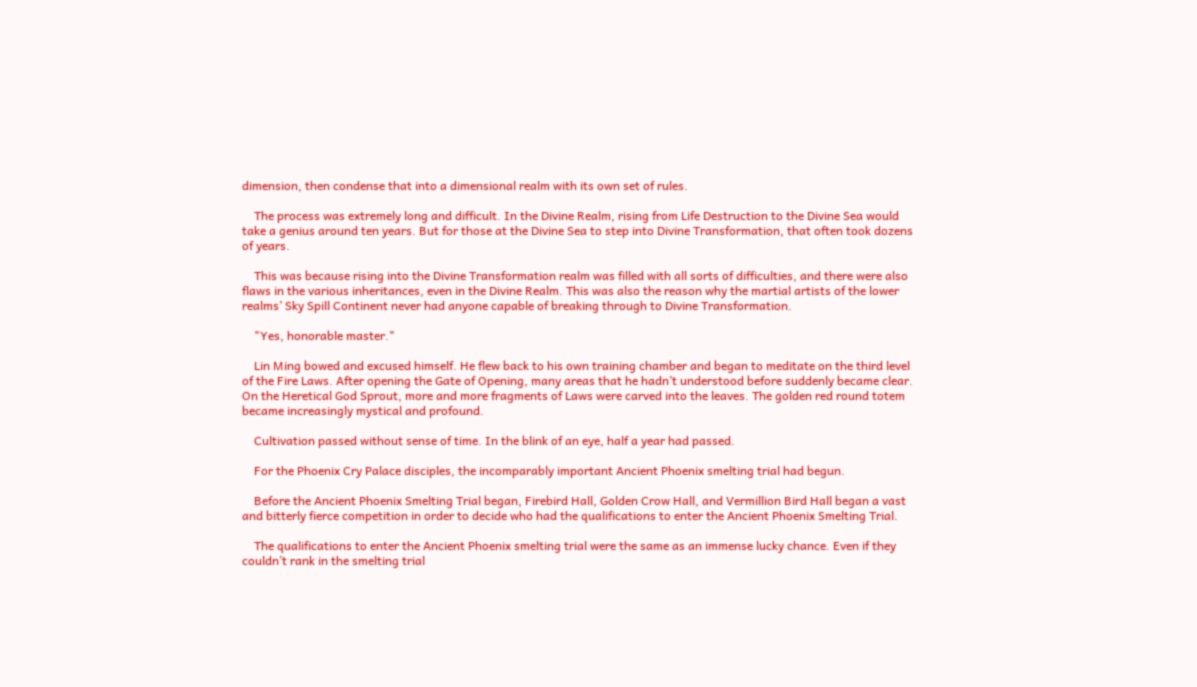dimension, then condense that into a dimensional realm with its own set of rules.

    The process was extremely long and difficult. In the Divine Realm, rising from Life Destruction to the Divine Sea would take a genius around ten years. But for those at the Divine Sea to step into Divine Transformation, that often took dozens of years.

    This was because rising into the Divine Transformation realm was filled with all sorts of difficulties, and there were also flaws in the various inheritances, even in the Divine Realm. This was also the reason why the martial artists of the lower realms’ Sky Spill Continent never had anyone capable of breaking through to Divine Transformation.

    "Yes, honorable master."

    Lin Ming bowed and excused himself. He flew back to his own training chamber and began to meditate on the third level of the Fire Laws. After opening the Gate of Opening, many areas that he hadn’t understood before suddenly became clear. On the Heretical God Sprout, more and more fragments of Laws were carved into the leaves. The golden red round totem became increasingly mystical and profound.

    Cultivation passed without sense of time. In the blink of an eye, half a year had passed.

    For the Phoenix Cry Palace disciples, the incomparably important Ancient Phoenix smelting trial had begun.

    Before the Ancient Phoenix Smelting Trial began, Firebird Hall, Golden Crow Hall, and Vermillion Bird Hall began a vast and bitterly fierce competition in order to decide who had the qualifications to enter the Ancient Phoenix Smelting Trial.

    The qualifications to enter the Ancient Phoenix smelting trial were the same as an immense lucky chance. Even if they couldn’t rank in the smelting trial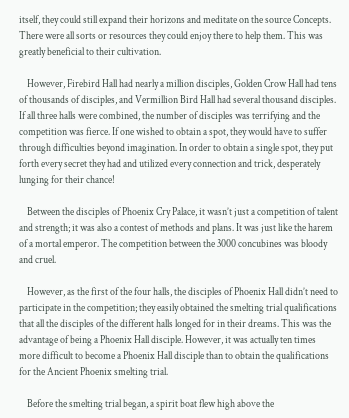itself, they could still expand their horizons and meditate on the source Concepts. There were all sorts or resources they could enjoy there to help them. This was greatly beneficial to their cultivation.

    However, Firebird Hall had nearly a million disciples, Golden Crow Hall had tens of thousands of disciples, and Vermillion Bird Hall had several thousand disciples. If all three halls were combined, the number of disciples was terrifying and the competition was fierce. If one wished to obtain a spot, they would have to suffer through difficulties beyond imagination. In order to obtain a single spot, they put forth every secret they had and utilized every connection and trick, desperately lunging for their chance!

    Between the disciples of Phoenix Cry Palace, it wasn’t just a competition of talent and strength; it was also a contest of methods and plans. It was just like the harem of a mortal emperor. The competition between the 3000 concubines was bloody and cruel.

    However, as the first of the four halls, the disciples of Phoenix Hall didn’t need to participate in the competition; they easily obtained the smelting trial qualifications that all the disciples of the different halls longed for in their dreams. This was the advantage of being a Phoenix Hall disciple. However, it was actually ten times more difficult to become a Phoenix Hall disciple than to obtain the qualifications for the Ancient Phoenix smelting trial.

    Before the smelting trial began, a spirit boat flew high above the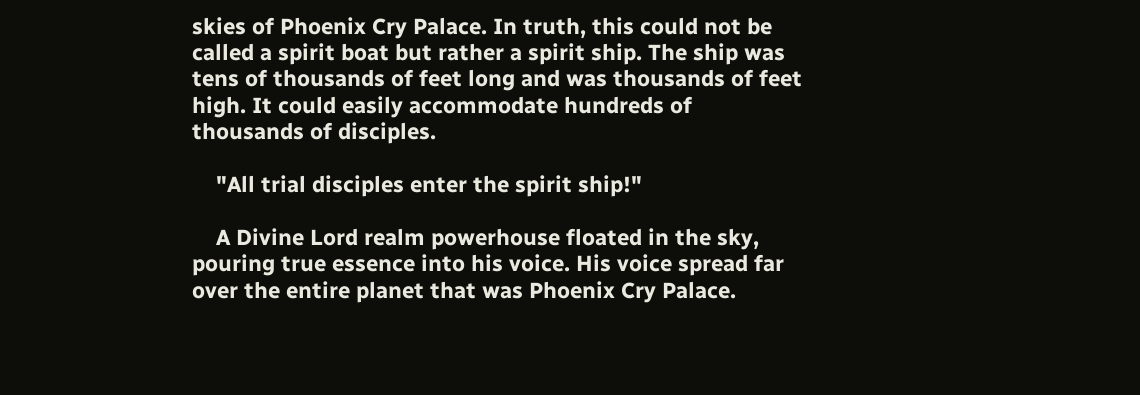skies of Phoenix Cry Palace. In truth, this could not be called a spirit boat but rather a spirit ship. The ship was tens of thousands of feet long and was thousands of feet high. It could easily accommodate hundreds of thousands of disciples.

    "All trial disciples enter the spirit ship!"

    A Divine Lord realm powerhouse floated in the sky, pouring true essence into his voice. His voice spread far over the entire planet that was Phoenix Cry Palace.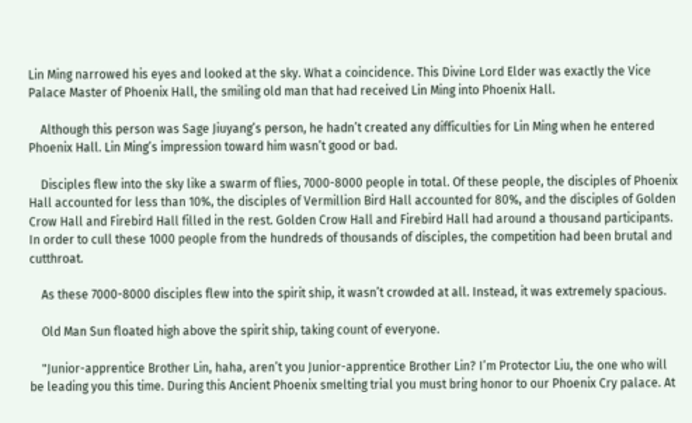Lin Ming narrowed his eyes and looked at the sky. What a coincidence. This Divine Lord Elder was exactly the Vice Palace Master of Phoenix Hall, the smiling old man that had received Lin Ming into Phoenix Hall.

    Although this person was Sage Jiuyang’s person, he hadn’t created any difficulties for Lin Ming when he entered Phoenix Hall. Lin Ming’s impression toward him wasn’t good or bad.

    Disciples flew into the sky like a swarm of flies, 7000-8000 people in total. Of these people, the disciples of Phoenix Hall accounted for less than 10%, the disciples of Vermillion Bird Hall accounted for 80%, and the disciples of Golden Crow Hall and Firebird Hall filled in the rest. Golden Crow Hall and Firebird Hall had around a thousand participants. In order to cull these 1000 people from the hundreds of thousands of disciples, the competition had been brutal and cutthroat.

    As these 7000-8000 disciples flew into the spirit ship, it wasn’t crowded at all. Instead, it was extremely spacious.

    Old Man Sun floated high above the spirit ship, taking count of everyone.

    "Junior-apprentice Brother Lin, haha, aren’t you Junior-apprentice Brother Lin? I’m Protector Liu, the one who will be leading you this time. During this Ancient Phoenix smelting trial you must bring honor to our Phoenix Cry palace. At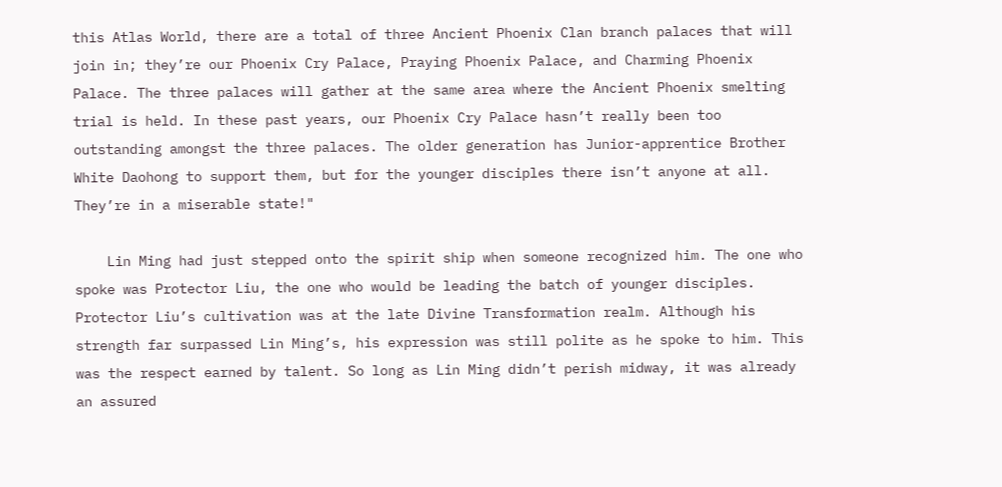this Atlas World, there are a total of three Ancient Phoenix Clan branch palaces that will join in; they’re our Phoenix Cry Palace, Praying Phoenix Palace, and Charming Phoenix Palace. The three palaces will gather at the same area where the Ancient Phoenix smelting trial is held. In these past years, our Phoenix Cry Palace hasn’t really been too outstanding amongst the three palaces. The older generation has Junior-apprentice Brother White Daohong to support them, but for the younger disciples there isn’t anyone at all. They’re in a miserable state!"

    Lin Ming had just stepped onto the spirit ship when someone recognized him. The one who spoke was Protector Liu, the one who would be leading the batch of younger disciples. Protector Liu’s cultivation was at the late Divine Transformation realm. Although his strength far surpassed Lin Ming’s, his expression was still polite as he spoke to him. This was the respect earned by talent. So long as Lin Ming didn’t perish midway, it was already an assured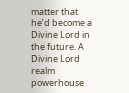matter that he’d become a Divine Lord in the future. A Divine Lord realm powerhouse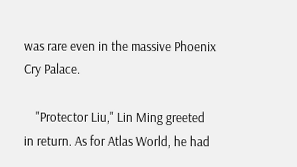was rare even in the massive Phoenix Cry Palace.

    "Protector Liu," Lin Ming greeted in return. As for Atlas World, he had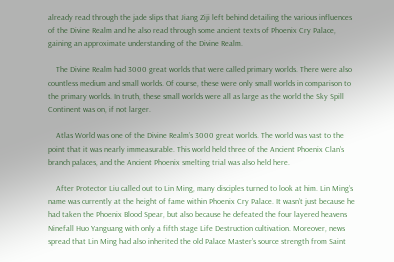already read through the jade slips that Jiang Ziji left behind detailing the various influences of the Divine Realm and he also read through some ancient texts of Phoenix Cry Palace, gaining an approximate understanding of the Divine Realm.

    The Divine Realm had 3000 great worlds that were called primary worlds. There were also countless medium and small worlds. Of course, these were only small worlds in comparison to the primary worlds. In truth, these small worlds were all as large as the world the Sky Spill Continent was on, if not larger.

    Atlas World was one of the Divine Realm’s 3000 great worlds. The world was vast to the point that it was nearly immeasurable. This world held three of the Ancient Phoenix Clan’s branch palaces, and the Ancient Phoenix smelting trial was also held here.

    After Protector Liu called out to Lin Ming, many disciples turned to look at him. Lin Ming’s name was currently at the height of fame within Phoenix Cry Palace. It wasn’t just because he had taken the Phoenix Blood Spear, but also because he defeated the four layered heavens Ninefall Huo Yanguang with only a fifth stage Life Destruction cultivation. Moreover, news spread that Lin Ming had also inherited the old Palace Master’s source strength from Saint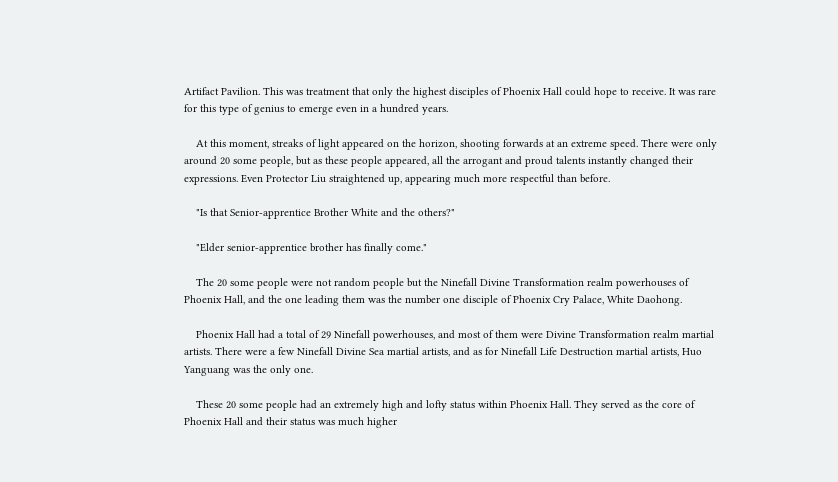Artifact Pavilion. This was treatment that only the highest disciples of Phoenix Hall could hope to receive. It was rare for this type of genius to emerge even in a hundred years.

    At this moment, streaks of light appeared on the horizon, shooting forwards at an extreme speed. There were only around 20 some people, but as these people appeared, all the arrogant and proud talents instantly changed their expressions. Even Protector Liu straightened up, appearing much more respectful than before.

    "Is that Senior-apprentice Brother White and the others?"

    "Elder senior-apprentice brother has finally come."

    The 20 some people were not random people but the Ninefall Divine Transformation realm powerhouses of Phoenix Hall, and the one leading them was the number one disciple of Phoenix Cry Palace, White Daohong.

    Phoenix Hall had a total of 29 Ninefall powerhouses, and most of them were Divine Transformation realm martial artists. There were a few Ninefall Divine Sea martial artists, and as for Ninefall Life Destruction martial artists, Huo Yanguang was the only one.

    These 20 some people had an extremely high and lofty status within Phoenix Hall. They served as the core of Phoenix Hall and their status was much higher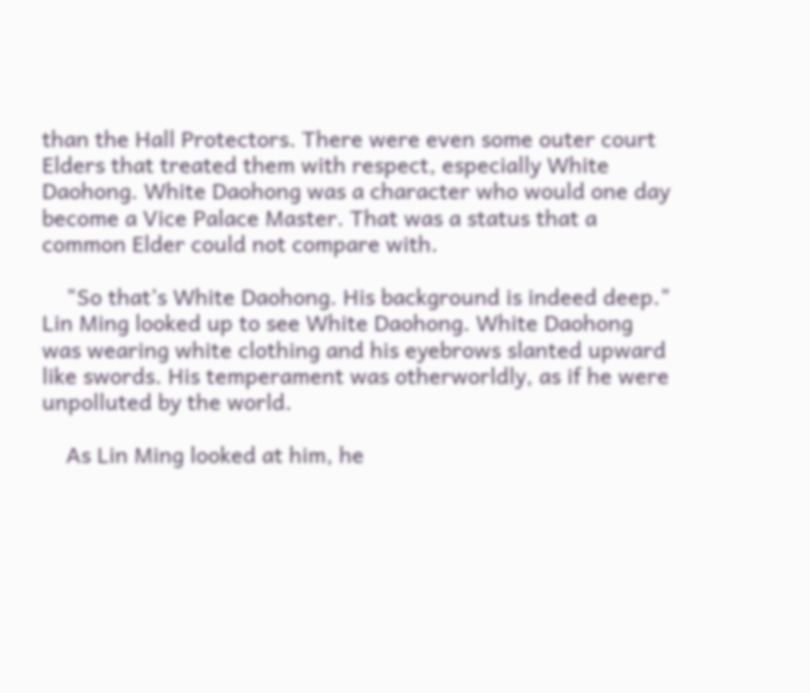than the Hall Protectors. There were even some outer court Elders that treated them with respect, especially White Daohong. White Daohong was a character who would one day become a Vice Palace Master. That was a status that a common Elder could not compare with.

    "So that’s White Daohong. His background is indeed deep." Lin Ming looked up to see White Daohong. White Daohong was wearing white clothing and his eyebrows slanted upward like swords. His temperament was otherworldly, as if he were unpolluted by the world.

    As Lin Ming looked at him, he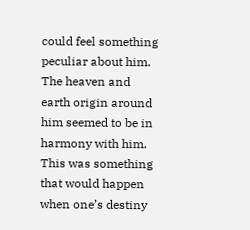could feel something peculiar about him. The heaven and earth origin around him seemed to be in harmony with him. This was something that would happen when one’s destiny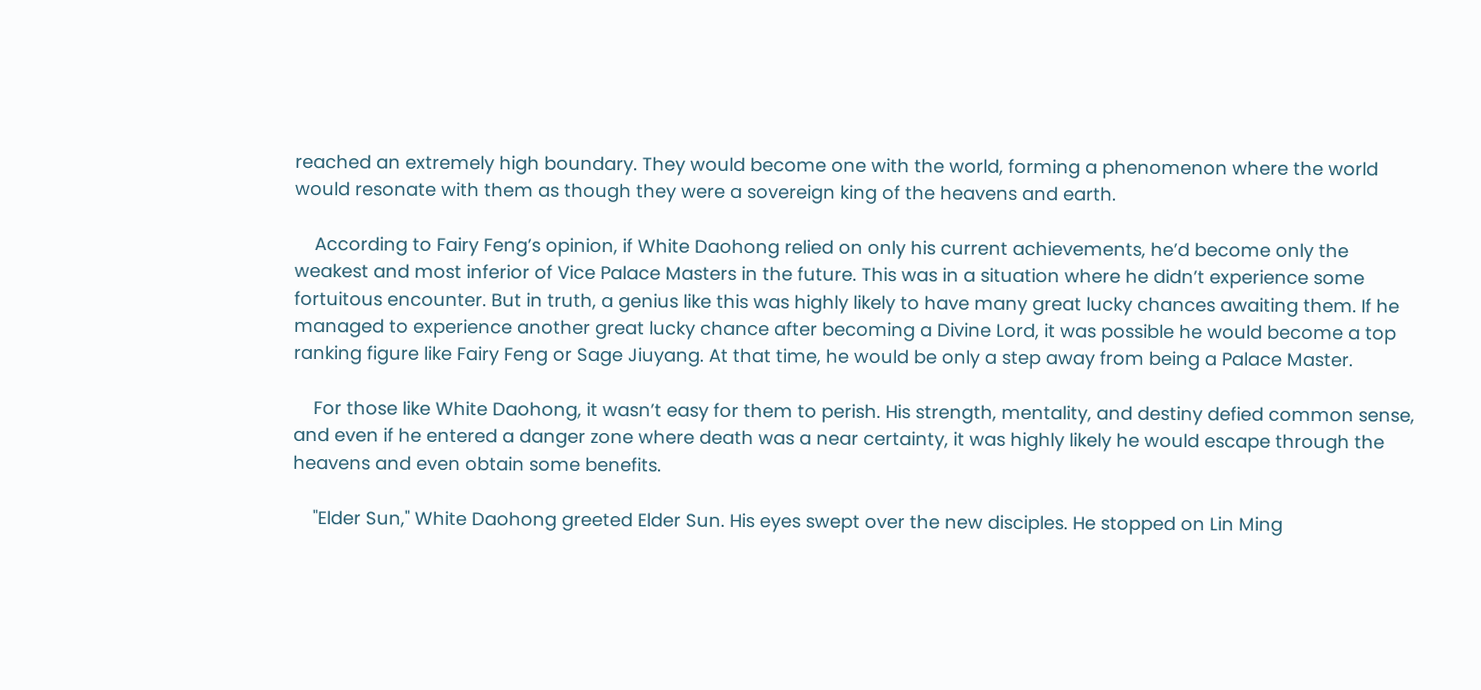reached an extremely high boundary. They would become one with the world, forming a phenomenon where the world would resonate with them as though they were a sovereign king of the heavens and earth.

    According to Fairy Feng’s opinion, if White Daohong relied on only his current achievements, he’d become only the weakest and most inferior of Vice Palace Masters in the future. This was in a situation where he didn’t experience some fortuitous encounter. But in truth, a genius like this was highly likely to have many great lucky chances awaiting them. If he managed to experience another great lucky chance after becoming a Divine Lord, it was possible he would become a top ranking figure like Fairy Feng or Sage Jiuyang. At that time, he would be only a step away from being a Palace Master.

    For those like White Daohong, it wasn’t easy for them to perish. His strength, mentality, and destiny defied common sense, and even if he entered a danger zone where death was a near certainty, it was highly likely he would escape through the heavens and even obtain some benefits.

    "Elder Sun," White Daohong greeted Elder Sun. His eyes swept over the new disciples. He stopped on Lin Ming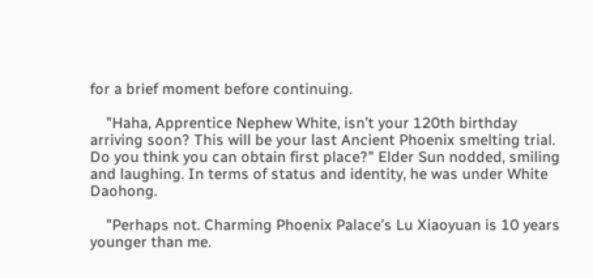for a brief moment before continuing.

    "Haha, Apprentice Nephew White, isn’t your 120th birthday arriving soon? This will be your last Ancient Phoenix smelting trial. Do you think you can obtain first place?" Elder Sun nodded, smiling and laughing. In terms of status and identity, he was under White Daohong.

    "Perhaps not. Charming Phoenix Palace’s Lu Xiaoyuan is 10 years younger than me.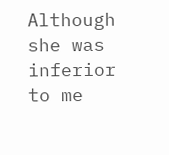Although she was inferior to me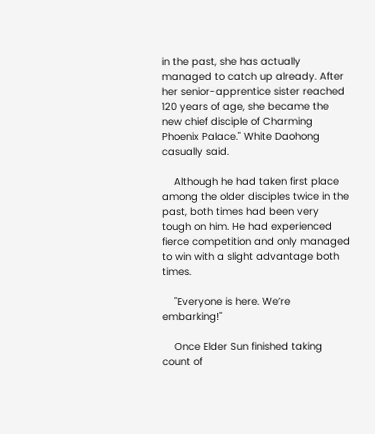in the past, she has actually managed to catch up already. After her senior-apprentice sister reached 120 years of age, she became the new chief disciple of Charming Phoenix Palace." White Daohong casually said.

    Although he had taken first place among the older disciples twice in the past, both times had been very tough on him. He had experienced fierce competition and only managed to win with a slight advantage both times.

    "Everyone is here. We’re embarking!"

    Once Elder Sun finished taking count of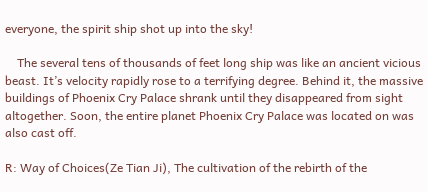everyone, the spirit ship shot up into the sky!

    The several tens of thousands of feet long ship was like an ancient vicious beast. It’s velocity rapidly rose to a terrifying degree. Behind it, the massive buildings of Phoenix Cry Palace shrank until they disappeared from sight altogether. Soon, the entire planet Phoenix Cry Palace was located on was also cast off.

R: Way of Choices(Ze Tian Ji), The cultivation of the rebirth of the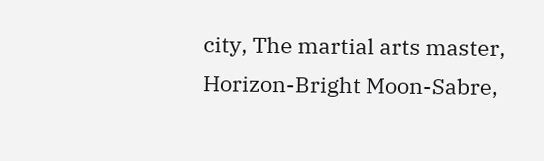city, The martial arts master, Horizon-Bright Moon-Sabre,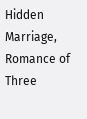Hidden Marriage, Romance of Three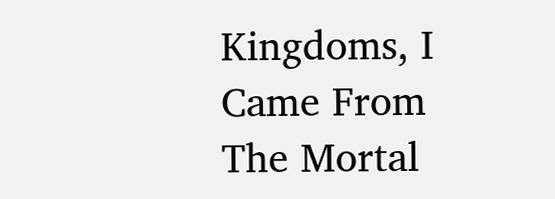Kingdoms, I Came From The Mortal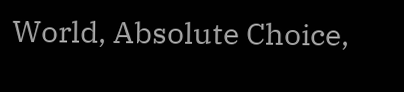World, Absolute Choice,